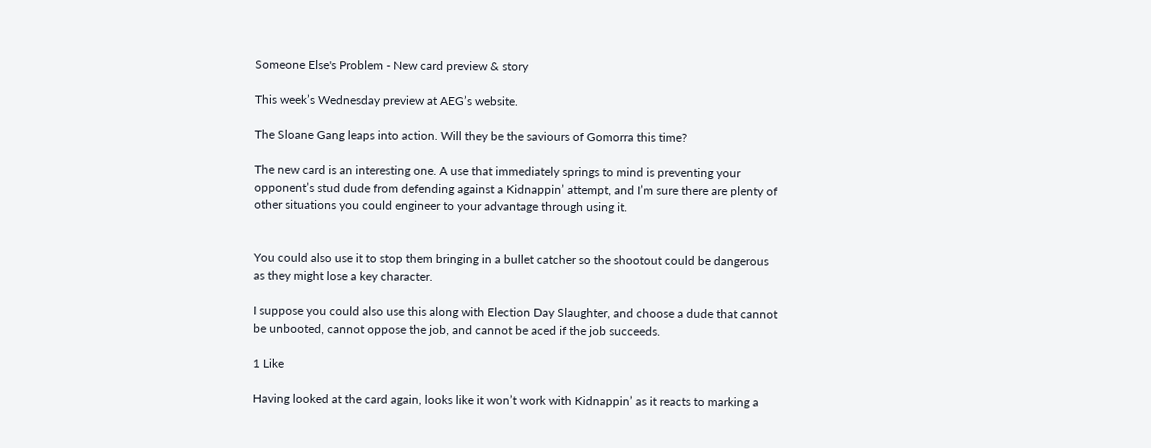Someone Else's Problem - New card preview & story

This week’s Wednesday preview at AEG’s website.

The Sloane Gang leaps into action. Will they be the saviours of Gomorra this time?

The new card is an interesting one. A use that immediately springs to mind is preventing your opponent’s stud dude from defending against a Kidnappin’ attempt, and I’m sure there are plenty of other situations you could engineer to your advantage through using it.


You could also use it to stop them bringing in a bullet catcher so the shootout could be dangerous as they might lose a key character.

I suppose you could also use this along with Election Day Slaughter, and choose a dude that cannot be unbooted, cannot oppose the job, and cannot be aced if the job succeeds.

1 Like

Having looked at the card again, looks like it won’t work with Kidnappin’ as it reacts to marking a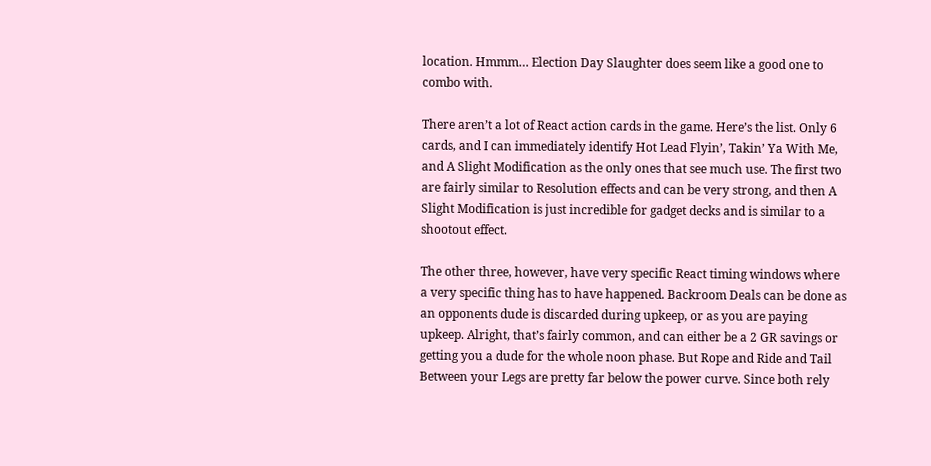location. Hmmm… Election Day Slaughter does seem like a good one to combo with.

There aren’t a lot of React action cards in the game. Here’s the list. Only 6 cards, and I can immediately identify Hot Lead Flyin’, Takin’ Ya With Me, and A Slight Modification as the only ones that see much use. The first two are fairly similar to Resolution effects and can be very strong, and then A Slight Modification is just incredible for gadget decks and is similar to a shootout effect.

The other three, however, have very specific React timing windows where a very specific thing has to have happened. Backroom Deals can be done as an opponents dude is discarded during upkeep, or as you are paying upkeep. Alright, that’s fairly common, and can either be a 2 GR savings or getting you a dude for the whole noon phase. But Rope and Ride and Tail Between your Legs are pretty far below the power curve. Since both rely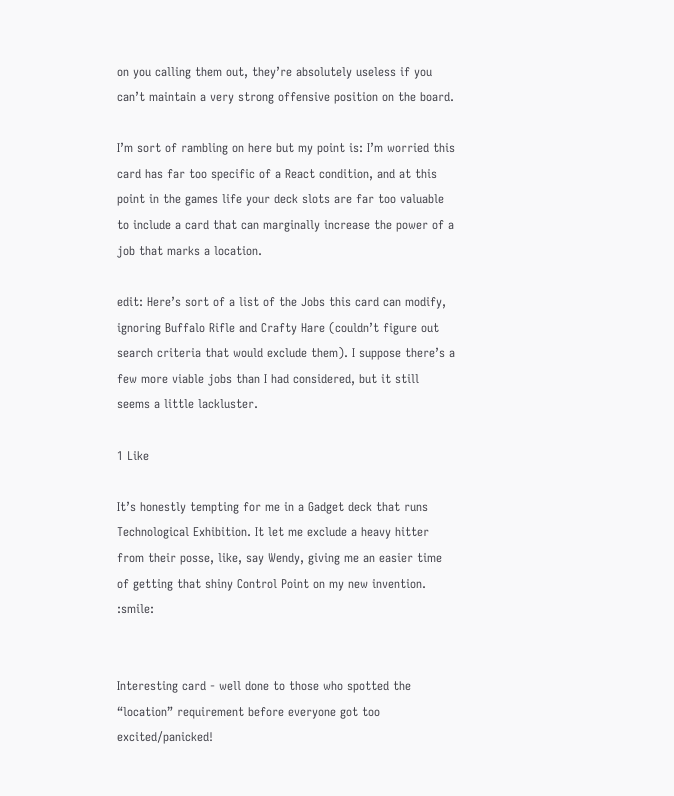on you calling them out, they’re absolutely useless if you can’t maintain a very strong offensive position on the board.

I’m sort of rambling on here but my point is: I’m worried this card has far too specific of a React condition, and at this point in the games life your deck slots are far too valuable to include a card that can marginally increase the power of a job that marks a location.

edit: Here’s sort of a list of the Jobs this card can modify, ignoring Buffalo Rifle and Crafty Hare (couldn’t figure out search criteria that would exclude them). I suppose there’s a few more viable jobs than I had considered, but it still seems a little lackluster.

1 Like

It’s honestly tempting for me in a Gadget deck that runs Technological Exhibition. It let me exclude a heavy hitter from their posse, like, say Wendy, giving me an easier time of getting that shiny Control Point on my new invention. :smile:


Interesting card - well done to those who spotted the “location” requirement before everyone got too excited/panicked!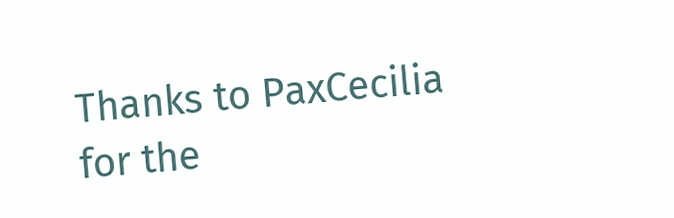Thanks to PaxCecilia for the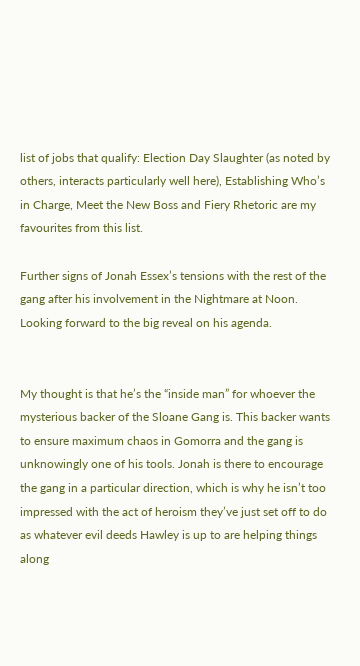list of jobs that qualify: Election Day Slaughter (as noted by others, interacts particularly well here), Establishing Who’s in Charge, Meet the New Boss and Fiery Rhetoric are my favourites from this list.

Further signs of Jonah Essex’s tensions with the rest of the gang after his involvement in the Nightmare at Noon. Looking forward to the big reveal on his agenda.


My thought is that he’s the “inside man” for whoever the mysterious backer of the Sloane Gang is. This backer wants to ensure maximum chaos in Gomorra and the gang is unknowingly one of his tools. Jonah is there to encourage the gang in a particular direction, which is why he isn’t too impressed with the act of heroism they’ve just set off to do as whatever evil deeds Hawley is up to are helping things along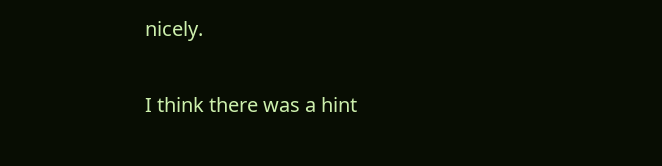nicely.

I think there was a hint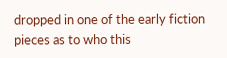dropped in one of the early fiction pieces as to who this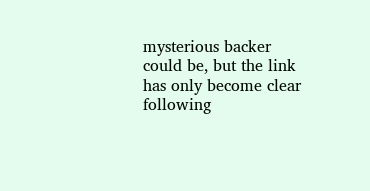mysterious backer could be, but the link has only become clear following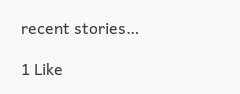recent stories…

1 Like